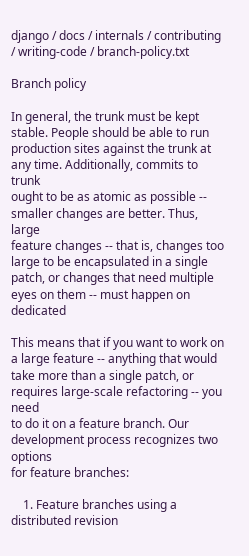django / docs / internals / contributing / writing-code / branch-policy.txt

Branch policy

In general, the trunk must be kept stable. People should be able to run
production sites against the trunk at any time. Additionally, commits to trunk
ought to be as atomic as possible -- smaller changes are better. Thus, large
feature changes -- that is, changes too large to be encapsulated in a single
patch, or changes that need multiple eyes on them -- must happen on dedicated

This means that if you want to work on a large feature -- anything that would
take more than a single patch, or requires large-scale refactoring -- you need
to do it on a feature branch. Our development process recognizes two options
for feature branches:

    1. Feature branches using a distributed revision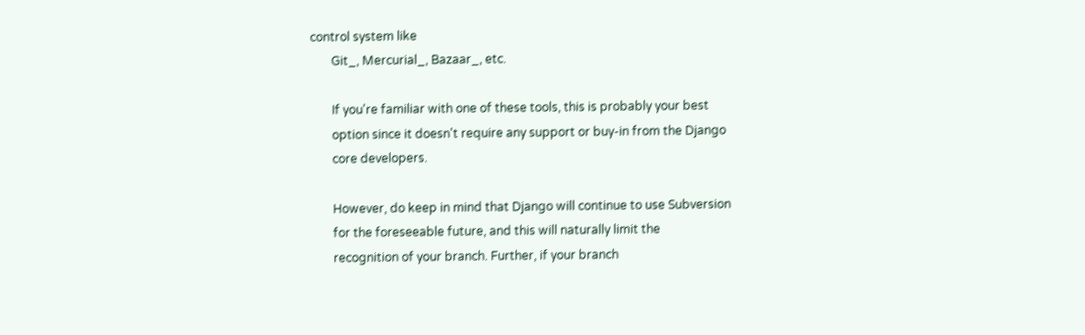control system like
       Git_, Mercurial_, Bazaar_, etc.

       If you're familiar with one of these tools, this is probably your best
       option since it doesn't require any support or buy-in from the Django
       core developers.

       However, do keep in mind that Django will continue to use Subversion
       for the foreseeable future, and this will naturally limit the
       recognition of your branch. Further, if your branch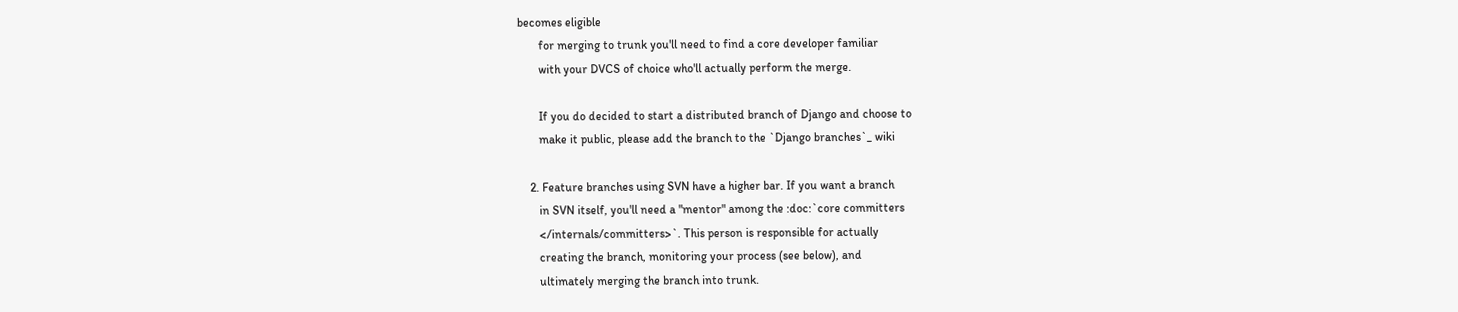becomes eligible
       for merging to trunk you'll need to find a core developer familiar
       with your DVCS of choice who'll actually perform the merge.

       If you do decided to start a distributed branch of Django and choose to
       make it public, please add the branch to the `Django branches`_ wiki

    2. Feature branches using SVN have a higher bar. If you want a branch
       in SVN itself, you'll need a "mentor" among the :doc:`core committers
       </internals/committers>`. This person is responsible for actually
       creating the branch, monitoring your process (see below), and
       ultimately merging the branch into trunk.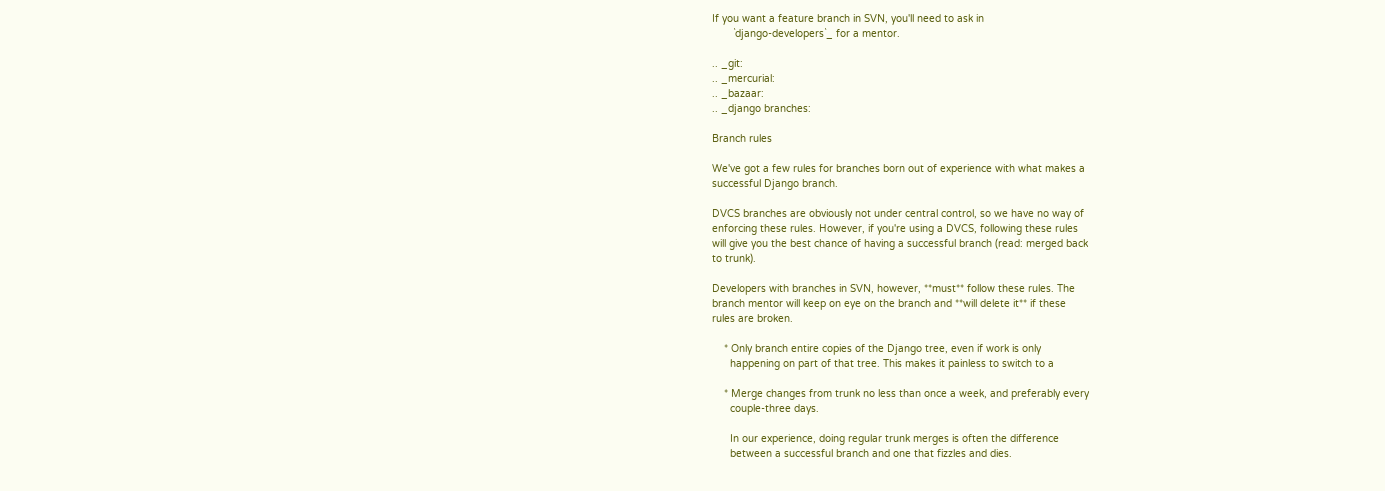If you want a feature branch in SVN, you'll need to ask in
       `django-developers`_ for a mentor.

.. _git:
.. _mercurial:
.. _bazaar:
.. _django branches:

Branch rules

We've got a few rules for branches born out of experience with what makes a
successful Django branch.

DVCS branches are obviously not under central control, so we have no way of
enforcing these rules. However, if you're using a DVCS, following these rules
will give you the best chance of having a successful branch (read: merged back
to trunk).

Developers with branches in SVN, however, **must** follow these rules. The
branch mentor will keep on eye on the branch and **will delete it** if these
rules are broken.

    * Only branch entire copies of the Django tree, even if work is only
      happening on part of that tree. This makes it painless to switch to a

    * Merge changes from trunk no less than once a week, and preferably every
      couple-three days.

      In our experience, doing regular trunk merges is often the difference
      between a successful branch and one that fizzles and dies.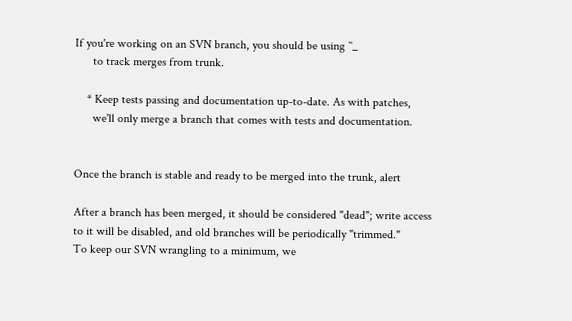If you're working on an SVN branch, you should be using ``_
      to track merges from trunk.

    * Keep tests passing and documentation up-to-date. As with patches,
      we'll only merge a branch that comes with tests and documentation.


Once the branch is stable and ready to be merged into the trunk, alert

After a branch has been merged, it should be considered "dead"; write access
to it will be disabled, and old branches will be periodically "trimmed."
To keep our SVN wrangling to a minimum, we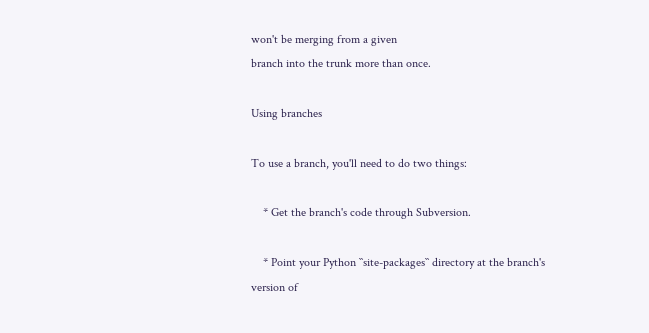won't be merging from a given
branch into the trunk more than once.

Using branches

To use a branch, you'll need to do two things:

    * Get the branch's code through Subversion.

    * Point your Python ``site-packages`` directory at the branch's version of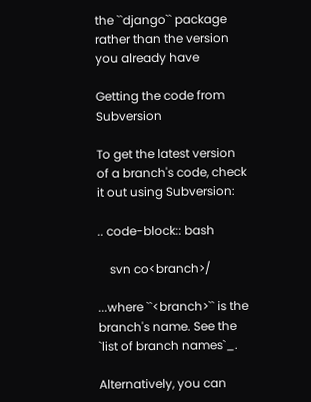the ``django`` package rather than the version you already have

Getting the code from Subversion

To get the latest version of a branch's code, check it out using Subversion:

.. code-block:: bash

    svn co<branch>/

...where ``<branch>`` is the branch's name. See the `list of branch names`_.

Alternatively, you can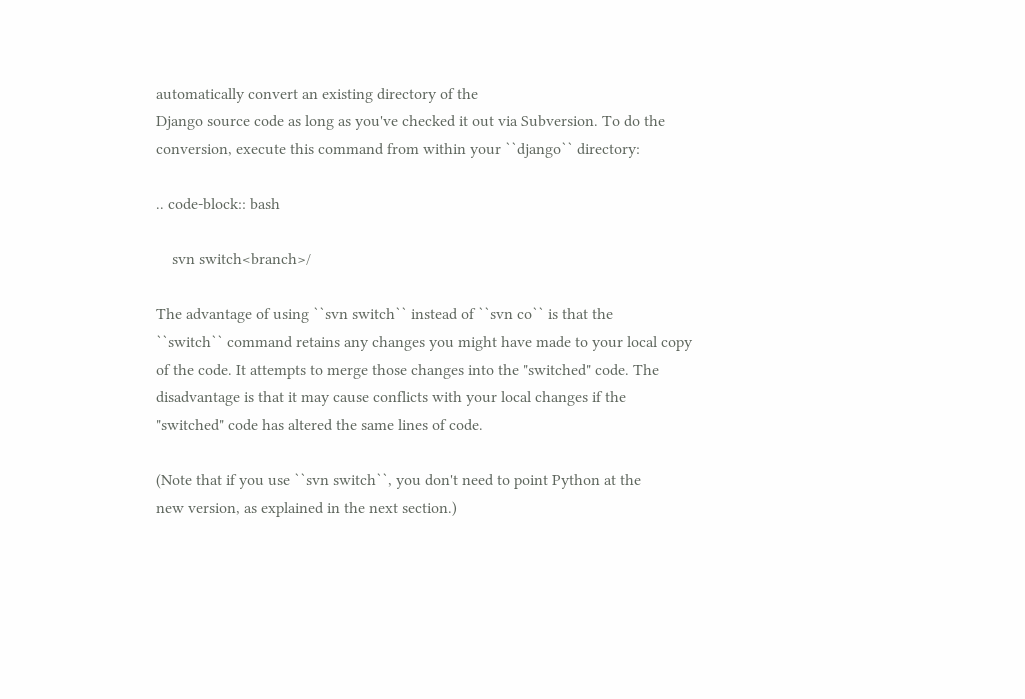automatically convert an existing directory of the
Django source code as long as you've checked it out via Subversion. To do the
conversion, execute this command from within your ``django`` directory:

.. code-block:: bash

    svn switch<branch>/

The advantage of using ``svn switch`` instead of ``svn co`` is that the
``switch`` command retains any changes you might have made to your local copy
of the code. It attempts to merge those changes into the "switched" code. The
disadvantage is that it may cause conflicts with your local changes if the
"switched" code has altered the same lines of code.

(Note that if you use ``svn switch``, you don't need to point Python at the
new version, as explained in the next section.)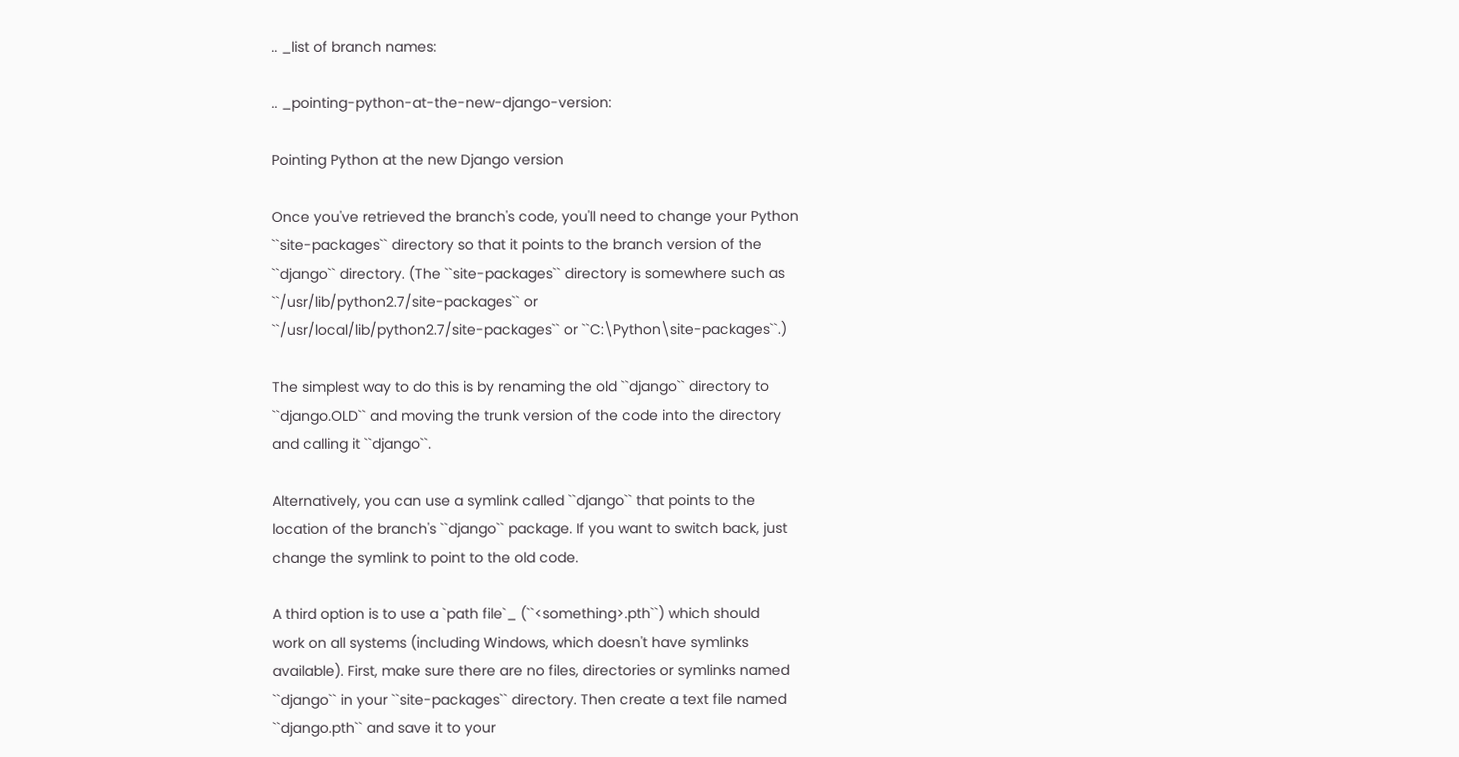.. _list of branch names:

.. _pointing-python-at-the-new-django-version:

Pointing Python at the new Django version

Once you've retrieved the branch's code, you'll need to change your Python
``site-packages`` directory so that it points to the branch version of the
``django`` directory. (The ``site-packages`` directory is somewhere such as
``/usr/lib/python2.7/site-packages`` or
``/usr/local/lib/python2.7/site-packages`` or ``C:\Python\site-packages``.)

The simplest way to do this is by renaming the old ``django`` directory to
``django.OLD`` and moving the trunk version of the code into the directory
and calling it ``django``.

Alternatively, you can use a symlink called ``django`` that points to the
location of the branch's ``django`` package. If you want to switch back, just
change the symlink to point to the old code.

A third option is to use a `path file`_ (``<something>.pth``) which should
work on all systems (including Windows, which doesn't have symlinks
available). First, make sure there are no files, directories or symlinks named
``django`` in your ``site-packages`` directory. Then create a text file named
``django.pth`` and save it to your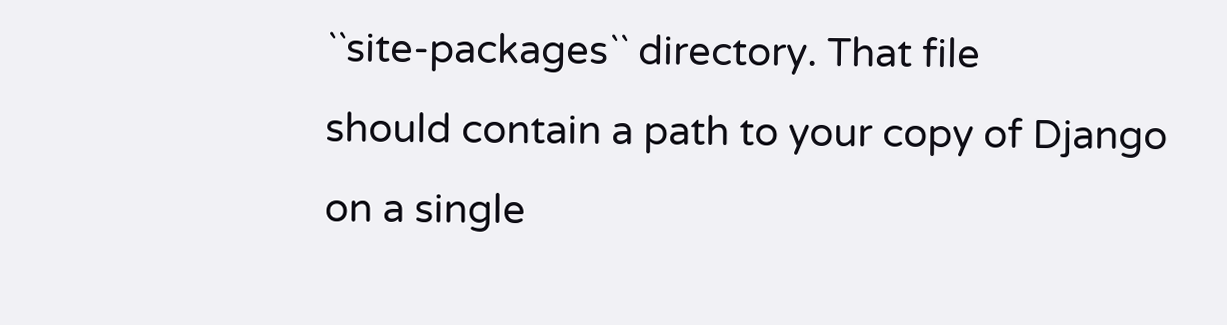``site-packages`` directory. That file
should contain a path to your copy of Django on a single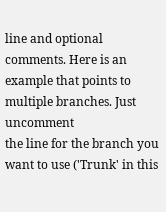line and optional
comments. Here is an example that points to multiple branches. Just uncomment
the line for the branch you want to use ('Trunk' in this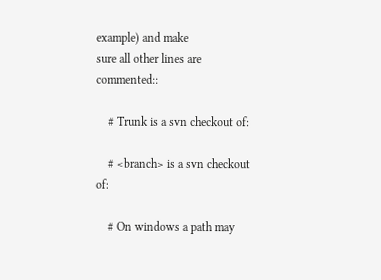example) and make
sure all other lines are commented::

    # Trunk is a svn checkout of:

    # <branch> is a svn checkout of:

    # On windows a path may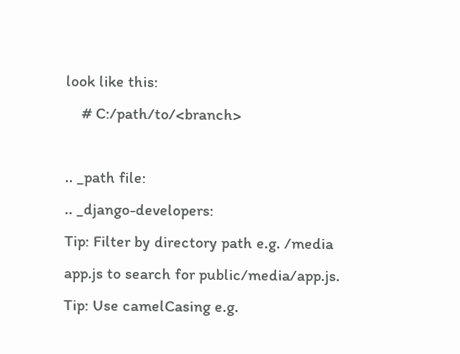look like this:
    # C:/path/to/<branch>

.. _path file:
.. _django-developers:
Tip: Filter by directory path e.g. /media app.js to search for public/media/app.js.
Tip: Use camelCasing e.g.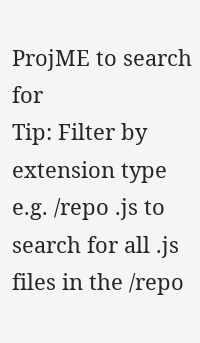ProjME to search for
Tip: Filter by extension type e.g. /repo .js to search for all .js files in the /repo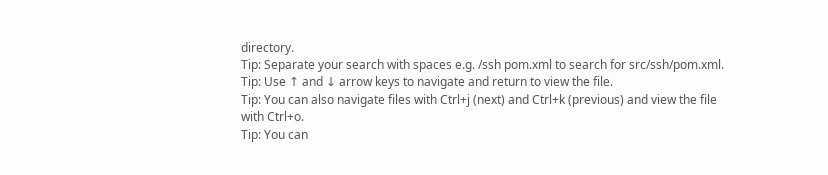directory.
Tip: Separate your search with spaces e.g. /ssh pom.xml to search for src/ssh/pom.xml.
Tip: Use ↑ and ↓ arrow keys to navigate and return to view the file.
Tip: You can also navigate files with Ctrl+j (next) and Ctrl+k (previous) and view the file with Ctrl+o.
Tip: You can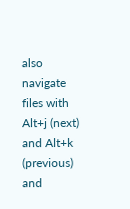also navigate files with Alt+j (next) and Alt+k (previous) and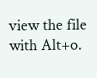view the file with Alt+o.